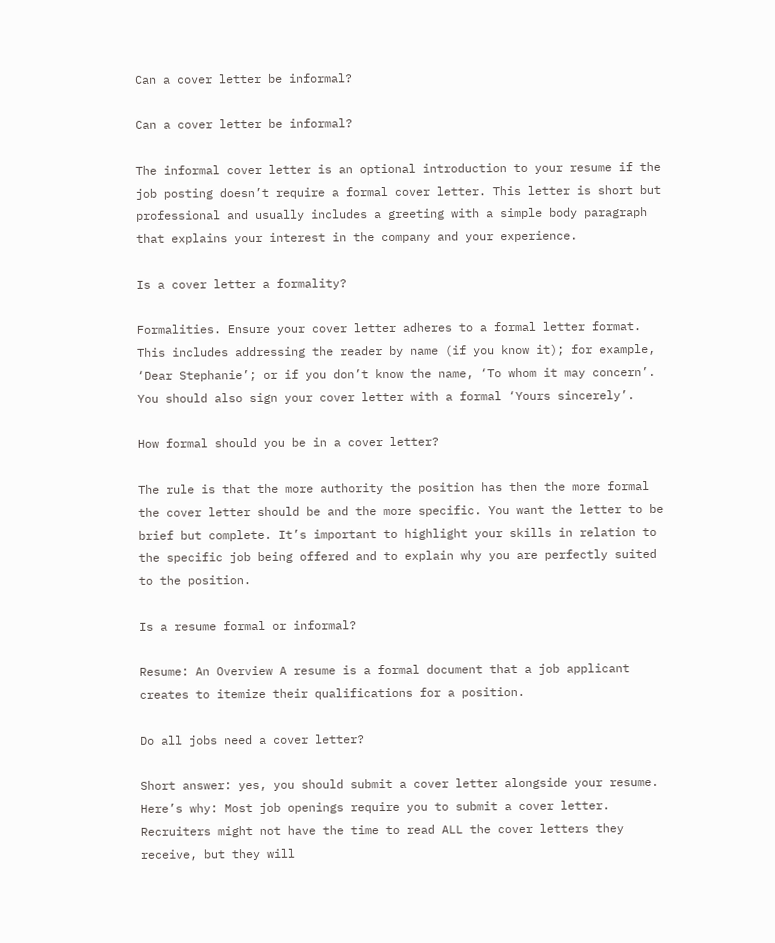Can a cover letter be informal?

Can a cover letter be informal?

The informal cover letter is an optional introduction to your resume if the job posting doesn’t require a formal cover letter. This letter is short but professional and usually includes a greeting with a simple body paragraph that explains your interest in the company and your experience.

Is a cover letter a formality?

Formalities. Ensure your cover letter adheres to a formal letter format. This includes addressing the reader by name (if you know it); for example, ‘Dear Stephanie’; or if you don’t know the name, ‘To whom it may concern’. You should also sign your cover letter with a formal ‘Yours sincerely’.

How formal should you be in a cover letter?

The rule is that the more authority the position has then the more formal the cover letter should be and the more specific. You want the letter to be brief but complete. It’s important to highlight your skills in relation to the specific job being offered and to explain why you are perfectly suited to the position.

Is a resume formal or informal?

Resume: An Overview A resume is a formal document that a job applicant creates to itemize their qualifications for a position.

Do all jobs need a cover letter?

Short answer: yes, you should submit a cover letter alongside your resume. Here’s why: Most job openings require you to submit a cover letter. Recruiters might not have the time to read ALL the cover letters they receive, but they will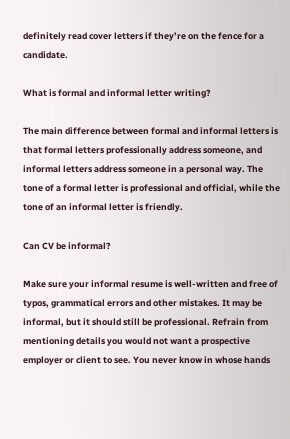definitely read cover letters if they’re on the fence for a candidate.

What is formal and informal letter writing?

The main difference between formal and informal letters is that formal letters professionally address someone, and informal letters address someone in a personal way. The tone of a formal letter is professional and official, while the tone of an informal letter is friendly.

Can CV be informal?

Make sure your informal resume is well-written and free of typos, grammatical errors and other mistakes. It may be informal, but it should still be professional. Refrain from mentioning details you would not want a prospective employer or client to see. You never know in whose hands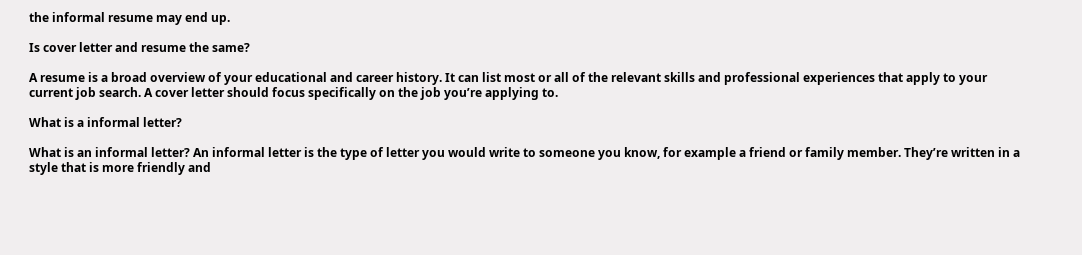the informal resume may end up.

Is cover letter and resume the same?

A resume is a broad overview of your educational and career history. It can list most or all of the relevant skills and professional experiences that apply to your current job search. A cover letter should focus specifically on the job you’re applying to.

What is a informal letter?

What is an informal letter? An informal letter is the type of letter you would write to someone you know, for example a friend or family member. They’re written in a style that is more friendly and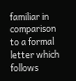familiar in comparison to a formal letter which follows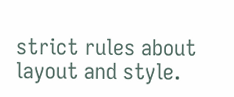strict rules about layout and style.